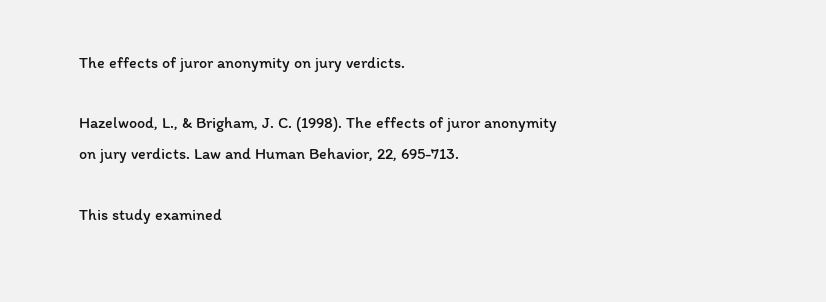The effects of juror anonymity on jury verdicts.

Hazelwood, L., & Brigham, J. C. (1998). The effects of juror anonymity on jury verdicts. Law and Human Behavior, 22, 695-713.

This study examined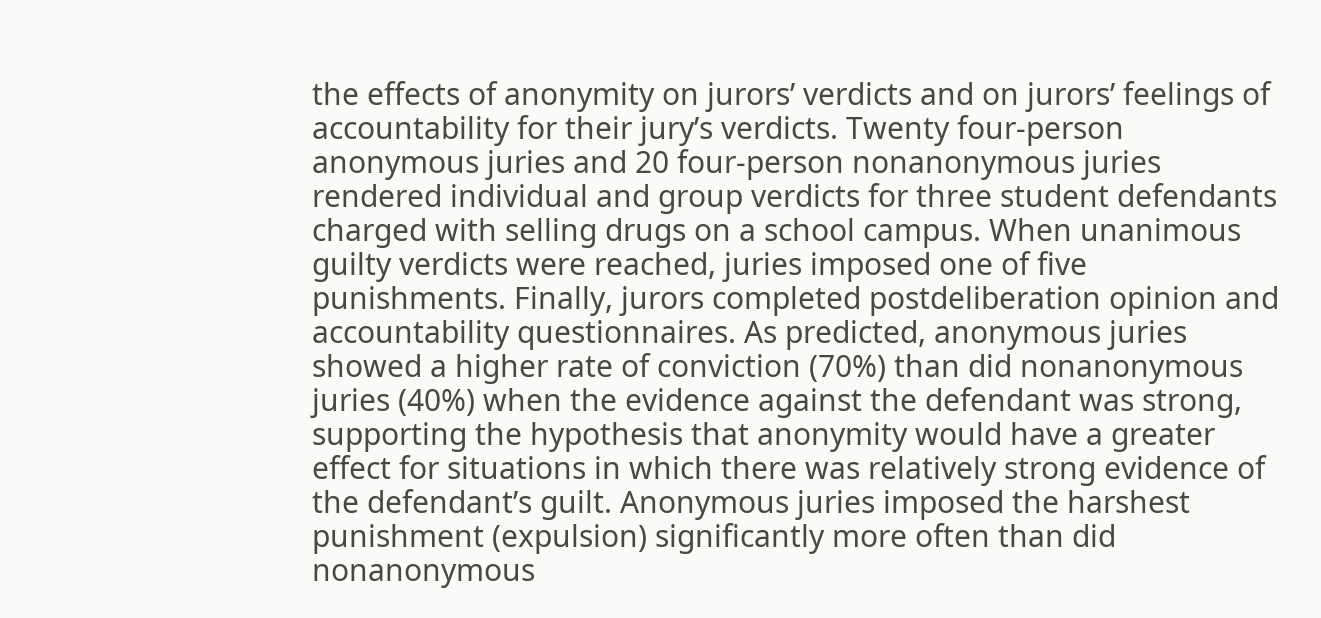the effects of anonymity on jurors’ verdicts and on jurors’ feelings of accountability for their jury’s verdicts. Twenty four-person anonymous juries and 20 four-person nonanonymous juries rendered individual and group verdicts for three student defendants charged with selling drugs on a school campus. When unanimous guilty verdicts were reached, juries imposed one of five punishments. Finally, jurors completed postdeliberation opinion and accountability questionnaires. As predicted, anonymous juries showed a higher rate of conviction (70%) than did nonanonymous juries (40%) when the evidence against the defendant was strong, supporting the hypothesis that anonymity would have a greater effect for situations in which there was relatively strong evidence of the defendant’s guilt. Anonymous juries imposed the harshest punishment (expulsion) significantly more often than did nonanonymous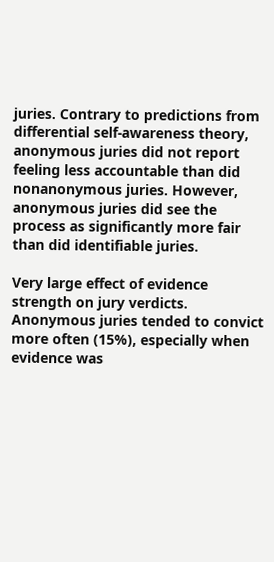juries. Contrary to predictions from differential self-awareness theory, anonymous juries did not report feeling less accountable than did nonanonymous juries. However, anonymous juries did see the process as significantly more fair than did identifiable juries.

Very large effect of evidence strength on jury verdicts. Anonymous juries tended to convict more often (15%), especially when evidence was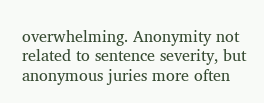overwhelming. Anonymity not related to sentence severity, but anonymous juries more often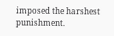imposed the harshest punishment.